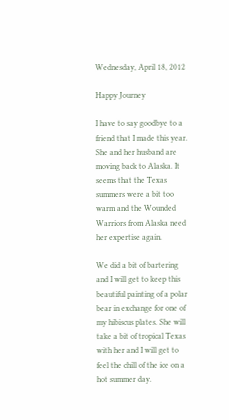Wednesday, April 18, 2012

Happy Journey

I have to say goodbye to a friend that I made this year. She and her husband are moving back to Alaska. It seems that the Texas summers were a bit too warm and the Wounded Warriors from Alaska need her expertise again.

We did a bit of bartering and I will get to keep this beautiful painting of a polar bear in exchange for one of my hibiscus plates. She will take a bit of tropical Texas with her and I will get to feel the chill of the ice on a hot summer day.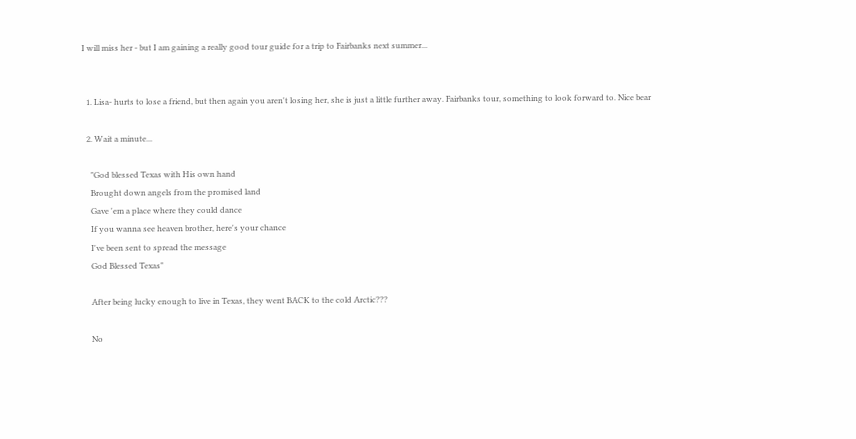I will miss her - but I am gaining a really good tour guide for a trip to Fairbanks next summer...


  1. Lisa- hurts to lose a friend, but then again you aren't losing her, she is just a little further away. Fairbanks tour, something to look forward to. Nice bear

  2. Wait a minute...

    "God blessed Texas with His own hand
    Brought down angels from the promised land
    Gave 'em a place where they could dance
    If you wanna see heaven brother, here's your chance
    I've been sent to spread the message
    God Blessed Texas"

    After being lucky enough to live in Texas, they went BACK to the cold Arctic???

    No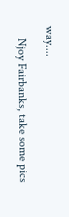way....

    Njoy Fairbanks, take some pics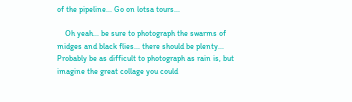of the pipeline... Go on lotsa tours...

    Oh yeah... be sure to photograph the swarms of midges and black flies... there should be plenty... Probably be as difficult to photograph as rain is, but imagine the great collage you could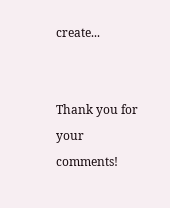create...


Thank you for your comments!